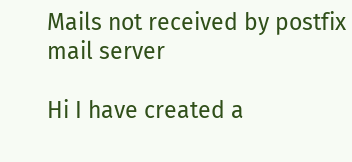Mails not received by postfix mail server

Hi I have created a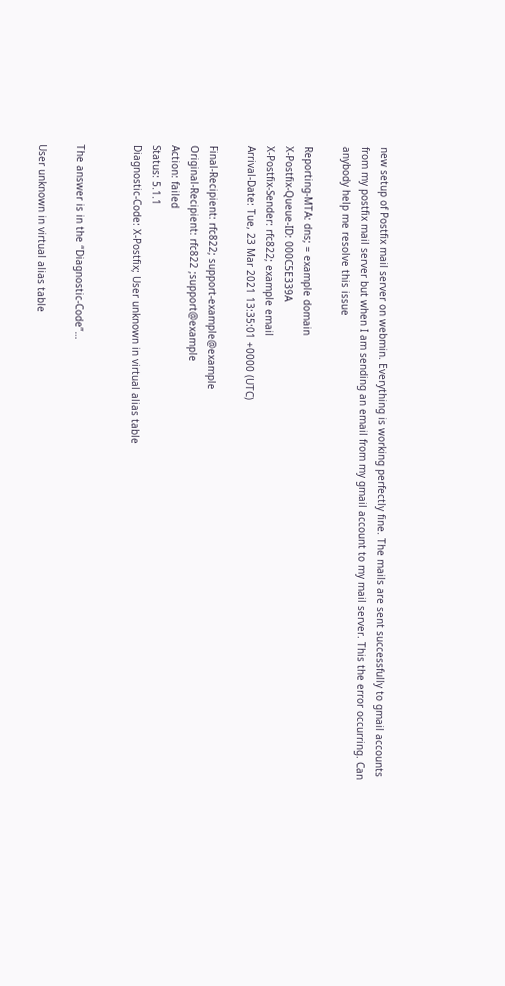new setup of Postfix mail server on webmin. Everything is working perfectly fine. The mails are sent successfully to gmail accounts from my postfix mail server but when I am sending an email from my gmail account to my mail server. This the error occurring. Can anybody help me resolve this issue

Reporting-MTA: dns; = example domain
X-Postfix-Queue-ID: 000C5E339A
X-Postfix-Sender: rfc822; example email
Arrival-Date: Tue, 23 Mar 2021 13:35:01 +0000 (UTC)

Final-Recipient: rfc822; support-example@example
Original-Recipient: rfc822 ;support@example
Action: failed
Status: 5.1.1
Diagnostic-Code: X-Postfix; User unknown in virtual alias table


The answer is in the “Diagnostic-Code”…

User unknown in virtual alias table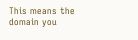This means the domain you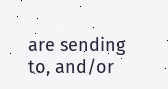are sending to, and/or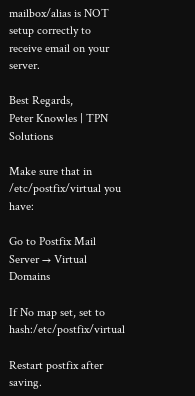mailbox/alias is NOT setup correctly to receive email on your server.

Best Regards,
Peter Knowles | TPN Solutions

Make sure that in /etc/postfix/virtual you have:

Go to Postfix Mail Server → Virtual Domains

If No map set, set to hash:/etc/postfix/virtual

Restart postfix after saving.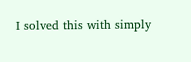I solved this with simply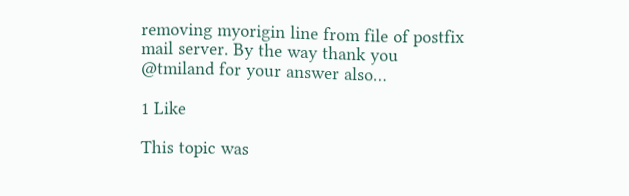removing myorigin line from file of postfix mail server. By the way thank you @tmiland for your answer also…

1 Like

This topic was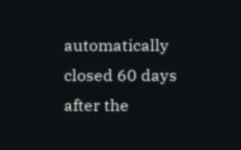automatically closed 60 days after the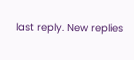last reply. New replies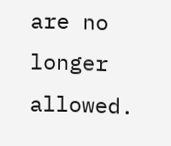are no longer allowed.